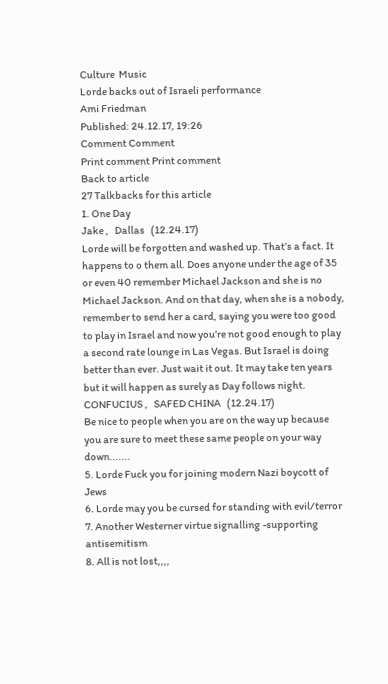Culture  Music
Lorde backs out of Israeli performance
Ami Friedman
Published: 24.12.17, 19:26
Comment Comment
Print comment Print comment
Back to article
27 Talkbacks for this article
1. One Day
Jake ,   Dallas   (12.24.17)
Lorde will be forgotten and washed up. That’s a fact. It happens to o them all. Does anyone under the age of 35 or even 40 remember Michael Jackson and she is no Michael Jackson. And on that day, when she is a nobody, remember to send her a card, saying you were too good to play in Israel and now you’re not good enough to play a second rate lounge in Las Vegas. But Israel is doing better than ever. Just wait it out. It may take ten years but it will happen as surely as Day follows night.
CONFUCIUS ,   SAFED CHINA   (12.24.17)
Be nice to people when you are on the way up because you are sure to meet these same people on your way down.......
5. Lorde Fuck you for joining modern Nazi boycott of Jews
6. Lorde may you be cursed for standing with evil/terror
7. Another Westerner virtue signalling -supporting antisemitism
8. All is not lost,,,,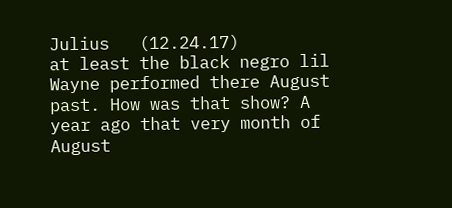Julius   (12.24.17)
at least the black negro lil Wayne performed there August past. How was that show? A year ago that very month of August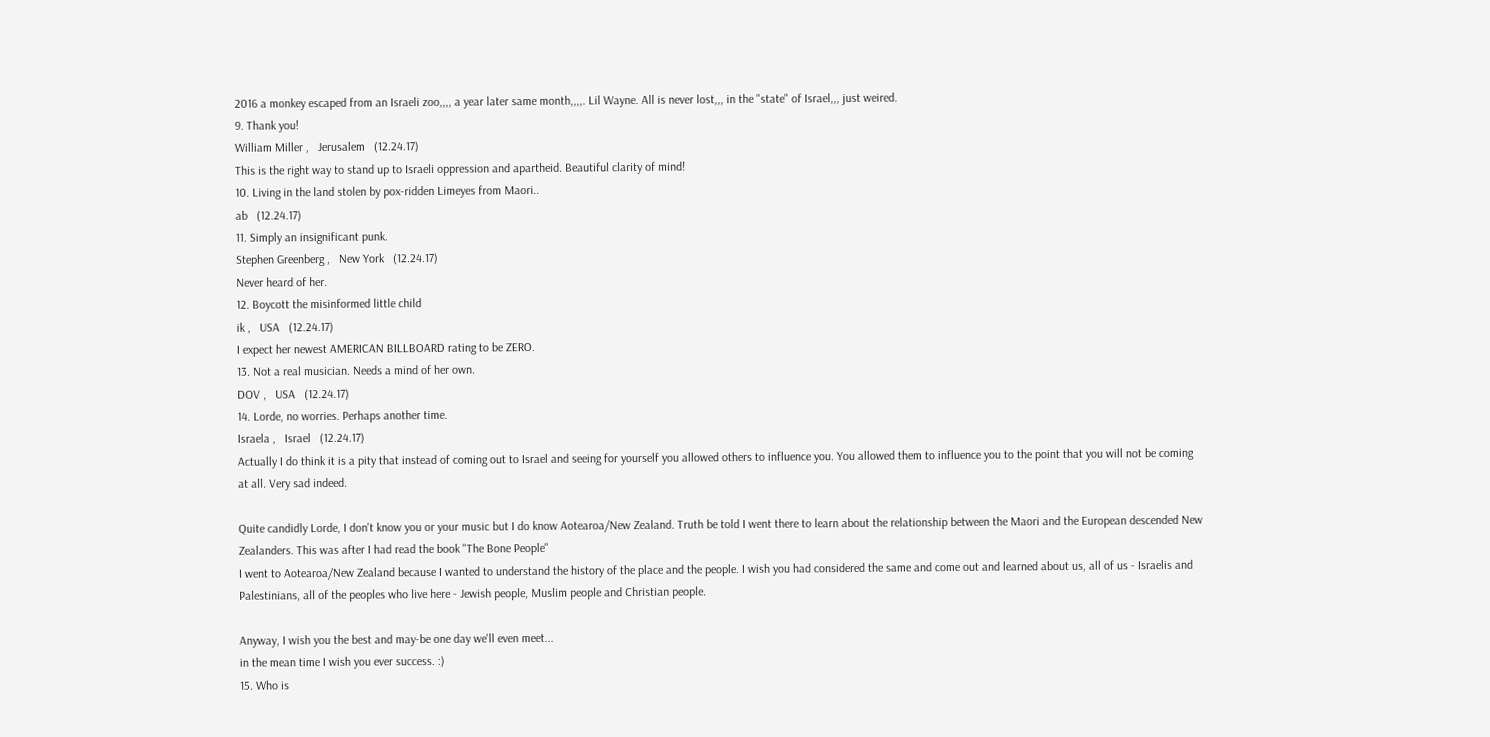2016 a monkey escaped from an Israeli zoo,,,, a year later same month,,,,. Lil Wayne. All is never lost,,, in the "state" of Israel,,, just weired.
9. Thank you!
William Miller ,   Jerusalem   (12.24.17)
This is the right way to stand up to Israeli oppression and apartheid. Beautiful clarity of mind!
10. Living in the land stolen by pox-ridden Limeyes from Maori..
ab   (12.24.17)
11. Simply an insignificant punk.
Stephen Greenberg ,   New York   (12.24.17)
Never heard of her.
12. Boycott the misinformed little child
ik ,   USA   (12.24.17)
I expect her newest AMERICAN BILLBOARD rating to be ZERO.
13. Not a real musician. Needs a mind of her own.
DOV ,   USA   (12.24.17)
14. Lorde, no worries. Perhaps another time.
Israela ,   Israel   (12.24.17)
Actually I do think it is a pity that instead of coming out to Israel and seeing for yourself you allowed others to influence you. You allowed them to influence you to the point that you will not be coming at all. Very sad indeed.

Quite candidly Lorde, I don't know you or your music but I do know Aotearoa/New Zealand. Truth be told I went there to learn about the relationship between the Maori and the European descended New Zealanders. This was after I had read the book "The Bone People"
I went to Aotearoa/New Zealand because I wanted to understand the history of the place and the people. I wish you had considered the same and come out and learned about us, all of us - Israelis and Palestinians, all of the peoples who live here - Jewish people, Muslim people and Christian people.

Anyway, I wish you the best and may-be one day we'll even meet...
in the mean time I wish you ever success. :)
15. Who is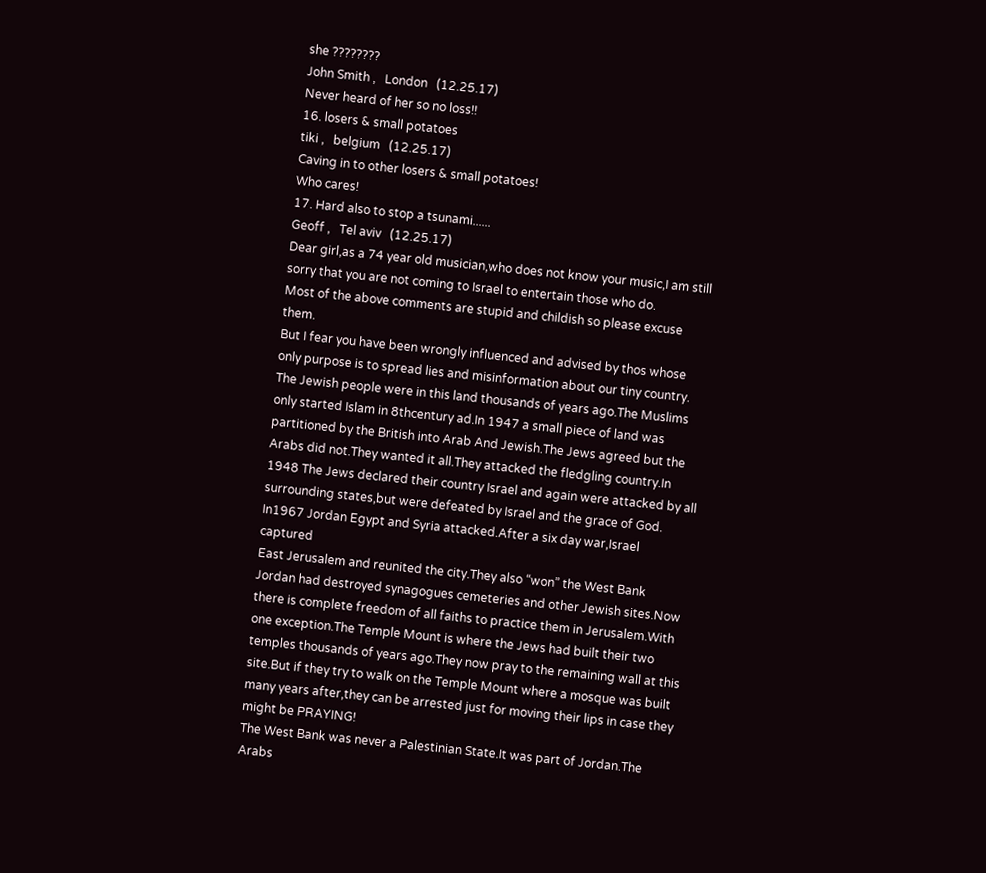she ????????
John Smith ,   London   (12.25.17)
Never heard of her so no loss!!
16. losers & small potatoes
tiki ,   belgium   (12.25.17)
Caving in to other losers & small potatoes!
Who cares!
17. Hard also to stop a tsunami......
Geoff ,   Tel aviv   (12.25.17)
Dear girl,as a 74 year old musician,who does not know your music,I am still sorry that you are not coming to Israel to entertain those who do.
Most of the above comments are stupid and childish so please excuse them.
But I fear you have been wrongly influenced and advised by thos whose only purpose is to spread lies and misinformation about our tiny country.
The Jewish people were in this land thousands of years ago.The Muslims only started Islam in 8thcentury ad.In 1947 a small piece of land was partitioned by the British into Arab And Jewish.The Jews agreed but the Arabs did not.They wanted it all.They attacked the fledgling country.In 1948 The Jews declared their country Israel and again were attacked by all surrounding states,but were defeated by Israel and the grace of God.
In1967 Jordan Egypt and Syria attacked.After a six day war,Israel captured
East Jerusalem and reunited the city.They also “won” the West Bank
Jordan had destroyed synagogues cemeteries and other Jewish sites.Now there is complete freedom of all faiths to practice them in Jerusalem.With one exception.The Temple Mount is where the Jews had built their two temples thousands of years ago.They now pray to the remaining wall at this site.But if they try to walk on the Temple Mount where a mosque was built many years after,they can be arrested just for moving their lips in case they might be PRAYING!
The West Bank was never a Palestinian State.It was part of Jordan.The Arabs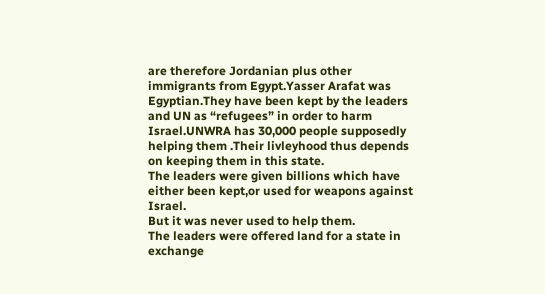are therefore Jordanian plus other immigrants from Egypt.Yasser Arafat was Egyptian.They have been kept by the leaders and UN as “refugees” in order to harm Israel.UNWRA has 30,000 people supposedly helping them .Their livleyhood thus depends on keeping them in this state.
The leaders were given billions which have either been kept,or used for weapons against Israel.
But it was never used to help them.
The leaders were offered land for a state in exchange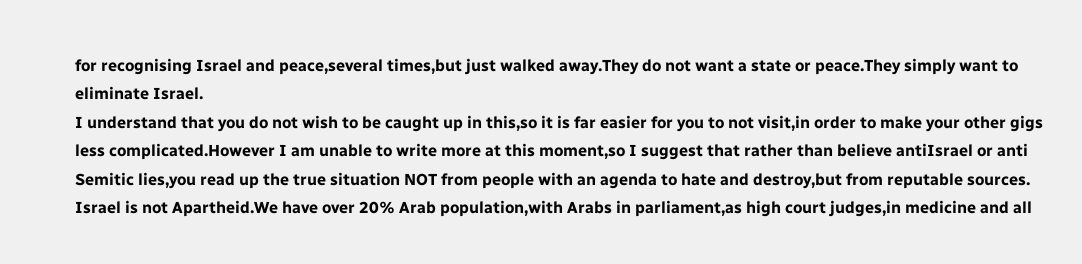for recognising Israel and peace,several times,but just walked away.They do not want a state or peace.They simply want to eliminate Israel.
I understand that you do not wish to be caught up in this,so it is far easier for you to not visit,in order to make your other gigs less complicated.However I am unable to write more at this moment,so I suggest that rather than believe antiIsrael or anti Semitic lies,you read up the true situation NOT from people with an agenda to hate and destroy,but from reputable sources.
Israel is not Apartheid.We have over 20% Arab population,with Arabs in parliament,as high court judges,in medicine and all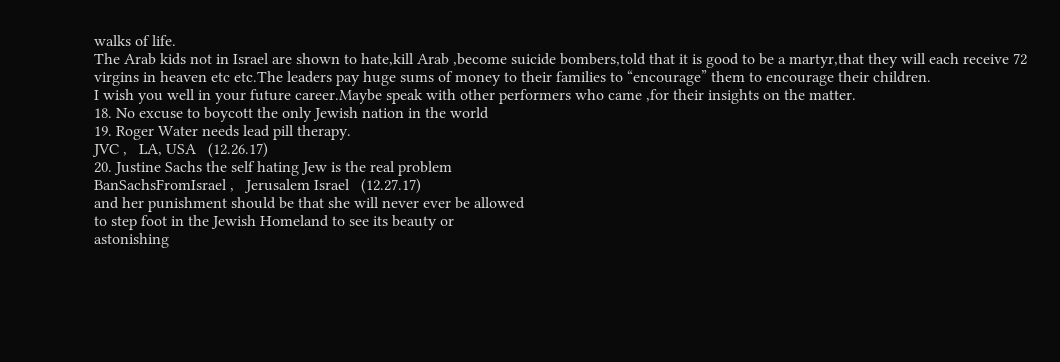walks of life.
The Arab kids not in Israel are shown to hate,kill Arab ,become suicide bombers,told that it is good to be a martyr,that they will each receive 72 virgins in heaven etc etc.The leaders pay huge sums of money to their families to “encourage” them to encourage their children.
I wish you well in your future career.Maybe speak with other performers who came ,for their insights on the matter.
18. No excuse to boycott the only Jewish nation in the world
19. Roger Water needs lead pill therapy.
JVC ,   LA, USA   (12.26.17)
20. Justine Sachs the self hating Jew is the real problem
BanSachsFromIsrael ,   Jerusalem Israel   (12.27.17)
and her punishment should be that she will never ever be allowed
to step foot in the Jewish Homeland to see its beauty or
astonishing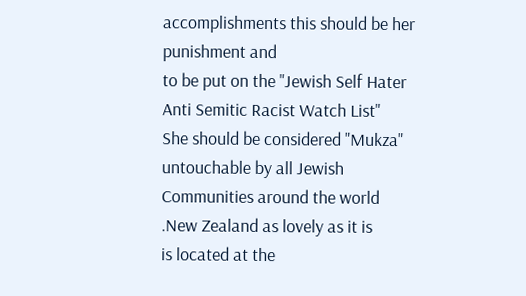accomplishments this should be her punishment and
to be put on the "Jewish Self Hater Anti Semitic Racist Watch List"
She should be considered "Mukza" untouchable by all Jewish
Communities around the world .New Zealand as lovely as it is
is located at the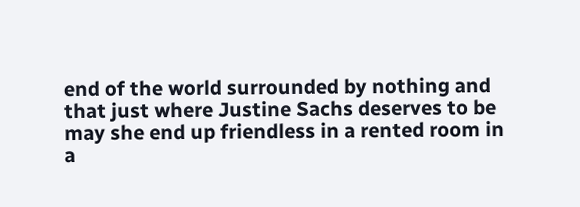end of the world surrounded by nothing and that just where Justine Sachs deserves to be may she end up friendless in a rented room in a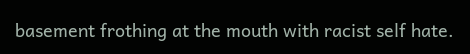basement frothing at the mouth with racist self hate.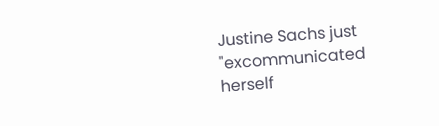Justine Sachs just
"excommunicated herself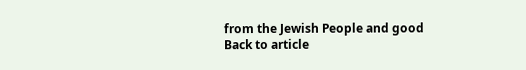from the Jewish People and good
Back to article